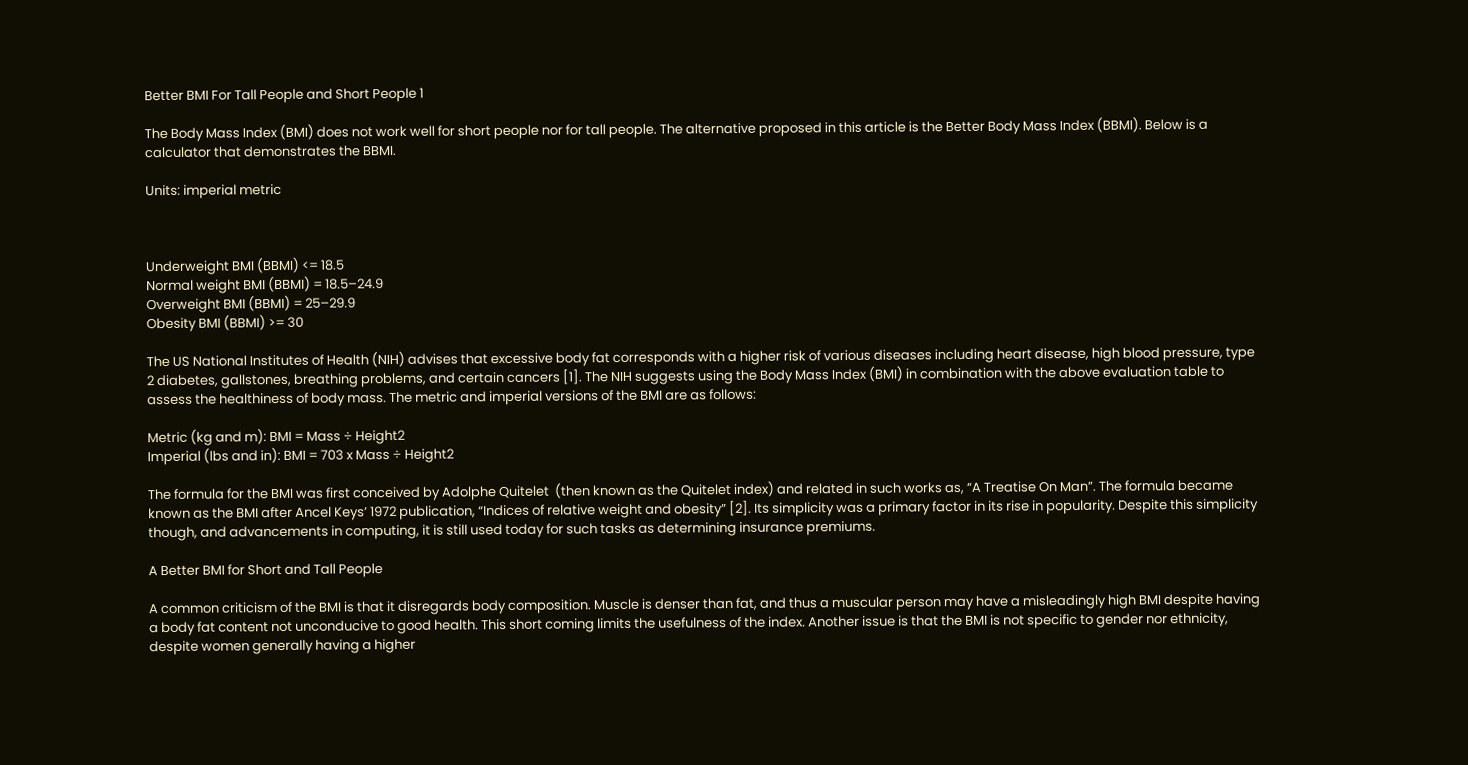Better BMI For Tall People and Short People 1

The Body Mass Index (BMI) does not work well for short people nor for tall people. The alternative proposed in this article is the Better Body Mass Index (BBMI). Below is a calculator that demonstrates the BBMI.

Units: imperial metric



Underweight BMI (BBMI) <= 18.5
Normal weight BMI (BBMI) = 18.5–24.9
Overweight BMI (BBMI) = 25–29.9
Obesity BMI (BBMI) >= 30

The US National Institutes of Health (NIH) advises that excessive body fat corresponds with a higher risk of various diseases including heart disease, high blood pressure, type 2 diabetes, gallstones, breathing problems, and certain cancers [1]. The NIH suggests using the Body Mass Index (BMI) in combination with the above evaluation table to assess the healthiness of body mass. The metric and imperial versions of the BMI are as follows:

Metric (kg and m): BMI = Mass ÷ Height2
Imperial (lbs and in): BMI = 703 x Mass ÷ Height2

The formula for the BMI was first conceived by Adolphe Quitelet  (then known as the Quitelet index) and related in such works as, “A Treatise On Man”. The formula became known as the BMI after Ancel Keys’ 1972 publication, “Indices of relative weight and obesity” [2]. Its simplicity was a primary factor in its rise in popularity. Despite this simplicity though, and advancements in computing, it is still used today for such tasks as determining insurance premiums.

A Better BMI for Short and Tall People

A common criticism of the BMI is that it disregards body composition. Muscle is denser than fat, and thus a muscular person may have a misleadingly high BMI despite having a body fat content not unconducive to good health. This short coming limits the usefulness of the index. Another issue is that the BMI is not specific to gender nor ethnicity, despite women generally having a higher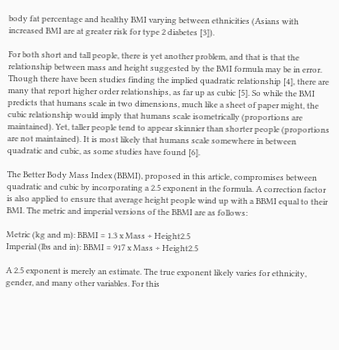body fat percentage and healthy BMI varying between ethnicities (Asians with increased BMI are at greater risk for type 2 diabetes [3]).

For both short and tall people, there is yet another problem, and that is that the relationship between mass and height suggested by the BMI formula may be in error. Though there have been studies finding the implied quadratic relationship [4], there are many that report higher order relationships, as far up as cubic [5]. So while the BMI predicts that humans scale in two dimensions, much like a sheet of paper might, the cubic relationship would imply that humans scale isometrically (proportions are maintained). Yet, taller people tend to appear skinnier than shorter people (proportions are not maintained). It is most likely that humans scale somewhere in between quadratic and cubic, as some studies have found [6].

The Better Body Mass Index (BBMI), proposed in this article, compromises between quadratic and cubic by incorporating a 2.5 exponent in the formula. A correction factor is also applied to ensure that average height people wind up with a BBMI equal to their BMI. The metric and imperial versions of the BBMI are as follows:

Metric (kg and m): BBMI = 1.3 x Mass ÷ Height2.5
Imperial (lbs and in): BBMI = 917 x Mass ÷ Height2.5

A 2.5 exponent is merely an estimate. The true exponent likely varies for ethnicity, gender, and many other variables. For this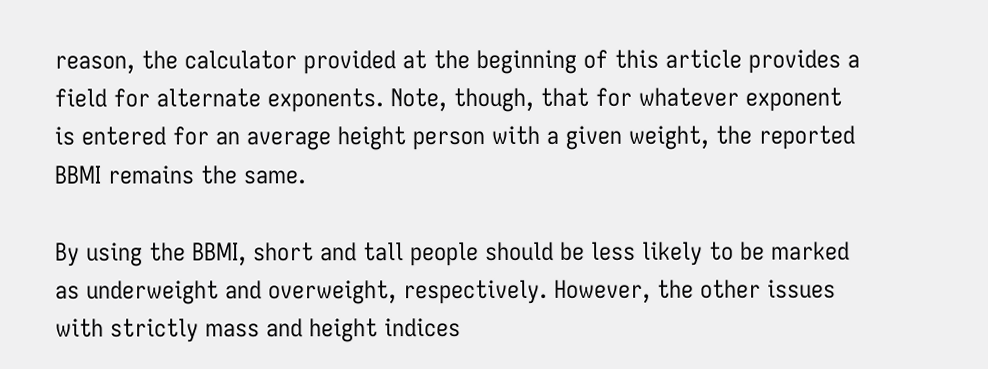reason, the calculator provided at the beginning of this article provides a field for alternate exponents. Note, though, that for whatever exponent is entered for an average height person with a given weight, the reported BBMI remains the same.

By using the BBMI, short and tall people should be less likely to be marked as underweight and overweight, respectively. However, the other issues with strictly mass and height indices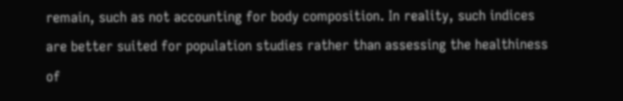remain, such as not accounting for body composition. In reality, such indices are better suited for population studies rather than assessing the healthiness of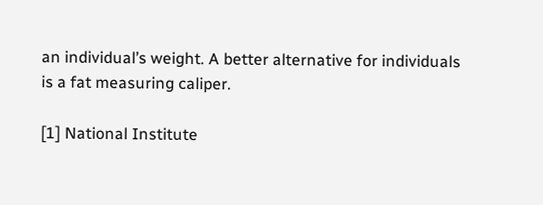an individual’s weight. A better alternative for individuals is a fat measuring caliper.

[1] National Institute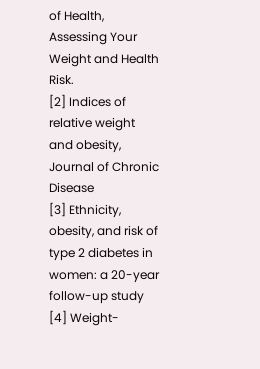of Health, Assessing Your Weight and Health Risk.
[2] Indices of relative weight and obesity, Journal of Chronic Disease
[3] Ethnicity, obesity, and risk of type 2 diabetes in women: a 20-year follow-up study
[4] Weight-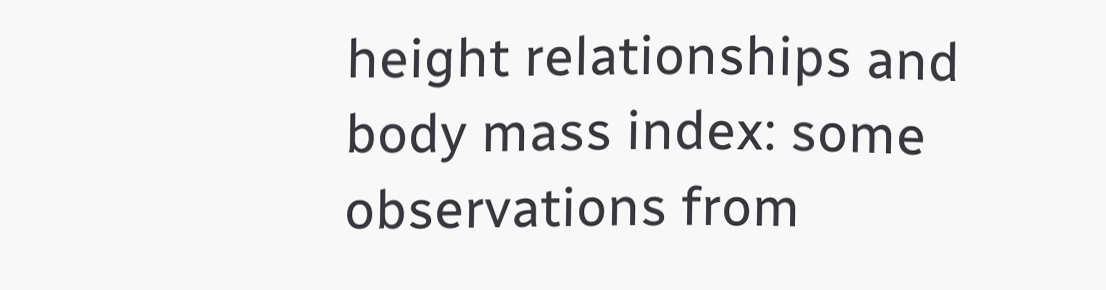height relationships and body mass index: some observations from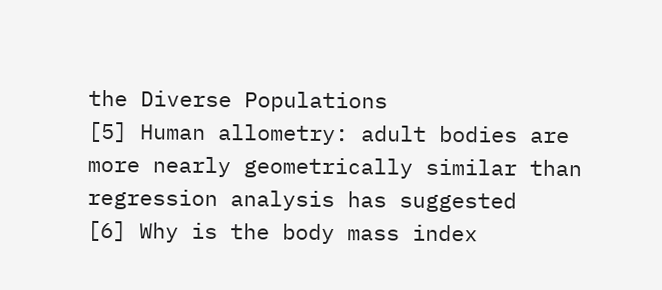the Diverse Populations
[5] Human allometry: adult bodies are more nearly geometrically similar than regression analysis has suggested
[6] Why is the body mass index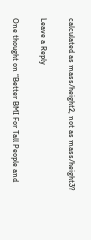calculated as mass/height2, not as mass/height3?

Leave a Reply

One thought on “Better BMI For Tall People and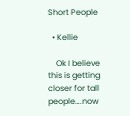Short People

  • Kellie

    Ok I believe this is getting closer for tall people….now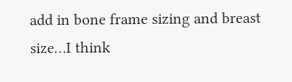add in bone frame sizing and breast size…I think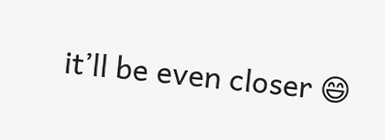it’ll be even closer 😄